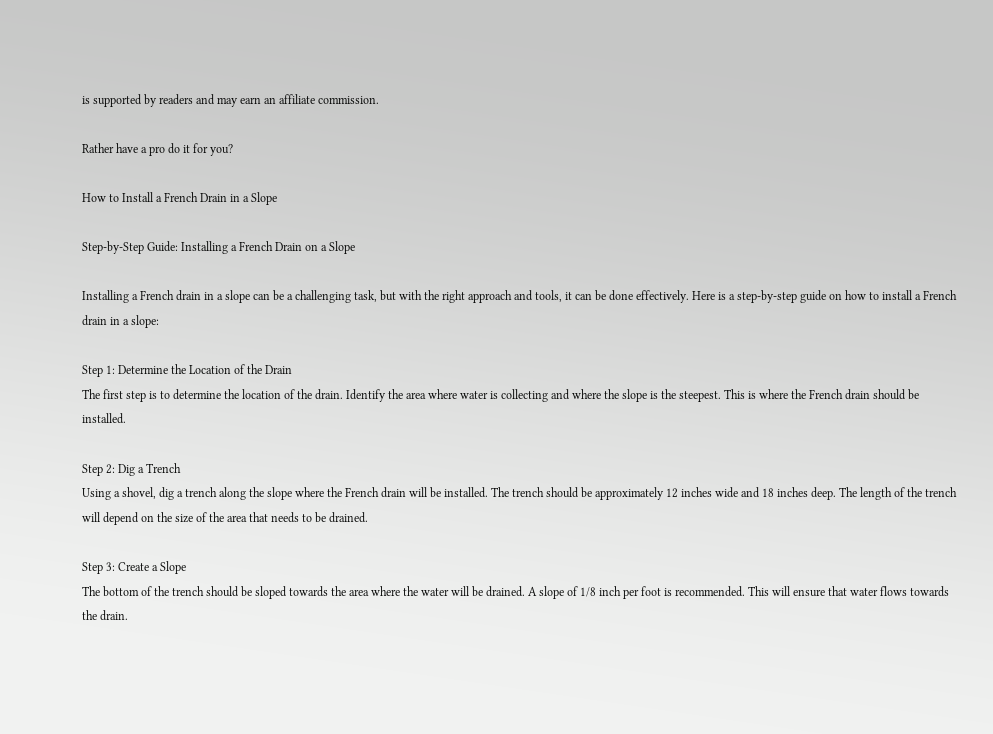is supported by readers and may earn an affiliate commission.

Rather have a pro do it for you?

How to Install a French Drain in a Slope

Step-by-Step Guide: Installing a French Drain on a Slope

Installing a French drain in a slope can be a challenging task, but with the right approach and tools, it can be done effectively. Here is a step-by-step guide on how to install a French drain in a slope:

Step 1: Determine the Location of the Drain
The first step is to determine the location of the drain. Identify the area where water is collecting and where the slope is the steepest. This is where the French drain should be installed.

Step 2: Dig a Trench
Using a shovel, dig a trench along the slope where the French drain will be installed. The trench should be approximately 12 inches wide and 18 inches deep. The length of the trench will depend on the size of the area that needs to be drained.

Step 3: Create a Slope
The bottom of the trench should be sloped towards the area where the water will be drained. A slope of 1/8 inch per foot is recommended. This will ensure that water flows towards the drain.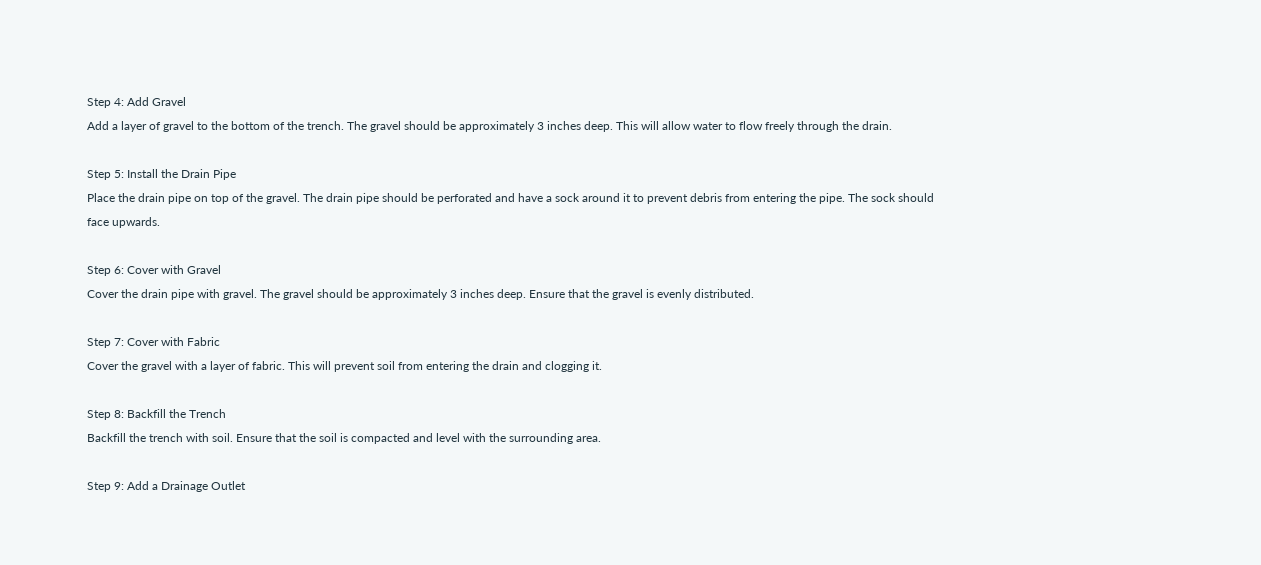Step 4: Add Gravel
Add a layer of gravel to the bottom of the trench. The gravel should be approximately 3 inches deep. This will allow water to flow freely through the drain.

Step 5: Install the Drain Pipe
Place the drain pipe on top of the gravel. The drain pipe should be perforated and have a sock around it to prevent debris from entering the pipe. The sock should face upwards.

Step 6: Cover with Gravel
Cover the drain pipe with gravel. The gravel should be approximately 3 inches deep. Ensure that the gravel is evenly distributed.

Step 7: Cover with Fabric
Cover the gravel with a layer of fabric. This will prevent soil from entering the drain and clogging it.

Step 8: Backfill the Trench
Backfill the trench with soil. Ensure that the soil is compacted and level with the surrounding area.

Step 9: Add a Drainage Outlet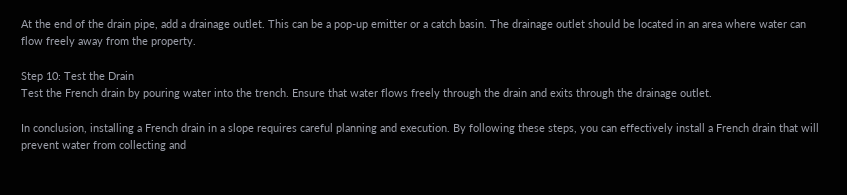At the end of the drain pipe, add a drainage outlet. This can be a pop-up emitter or a catch basin. The drainage outlet should be located in an area where water can flow freely away from the property.

Step 10: Test the Drain
Test the French drain by pouring water into the trench. Ensure that water flows freely through the drain and exits through the drainage outlet.

In conclusion, installing a French drain in a slope requires careful planning and execution. By following these steps, you can effectively install a French drain that will prevent water from collecting and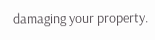damaging your property.